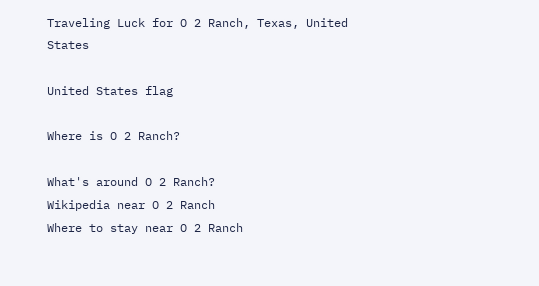Traveling Luck for O 2 Ranch, Texas, United States

United States flag

Where is O 2 Ranch?

What's around O 2 Ranch?
Wikipedia near O 2 Ranch
Where to stay near O 2 Ranch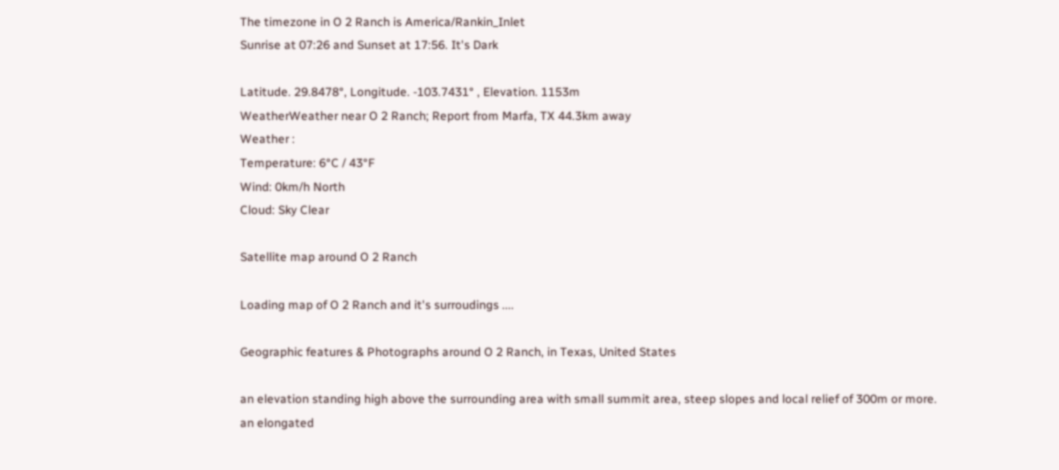The timezone in O 2 Ranch is America/Rankin_Inlet
Sunrise at 07:26 and Sunset at 17:56. It's Dark

Latitude. 29.8478°, Longitude. -103.7431° , Elevation. 1153m
WeatherWeather near O 2 Ranch; Report from Marfa, TX 44.3km away
Weather :
Temperature: 6°C / 43°F
Wind: 0km/h North
Cloud: Sky Clear

Satellite map around O 2 Ranch

Loading map of O 2 Ranch and it's surroudings ....

Geographic features & Photographs around O 2 Ranch, in Texas, United States

an elevation standing high above the surrounding area with small summit area, steep slopes and local relief of 300m or more.
an elongated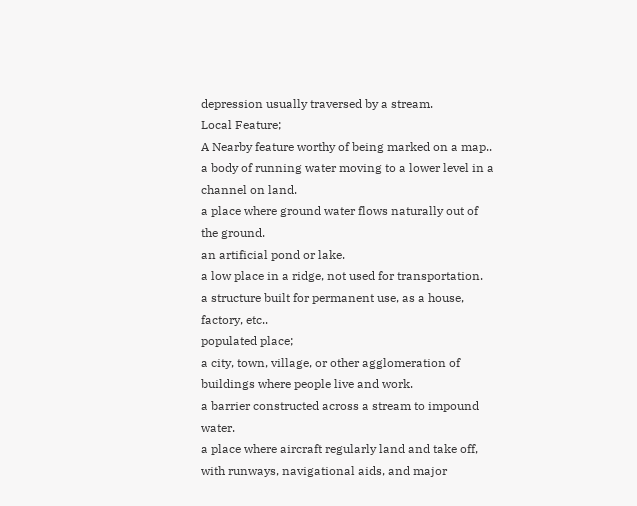depression usually traversed by a stream.
Local Feature;
A Nearby feature worthy of being marked on a map..
a body of running water moving to a lower level in a channel on land.
a place where ground water flows naturally out of the ground.
an artificial pond or lake.
a low place in a ridge, not used for transportation.
a structure built for permanent use, as a house, factory, etc..
populated place;
a city, town, village, or other agglomeration of buildings where people live and work.
a barrier constructed across a stream to impound water.
a place where aircraft regularly land and take off, with runways, navigational aids, and major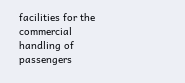facilities for the commercial handling of passengers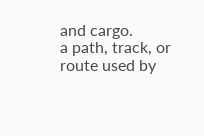and cargo.
a path, track, or route used by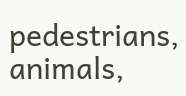pedestrians, animals,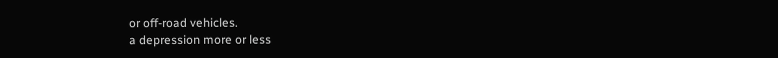or off-road vehicles.
a depression more or less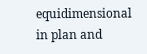equidimensional in plan and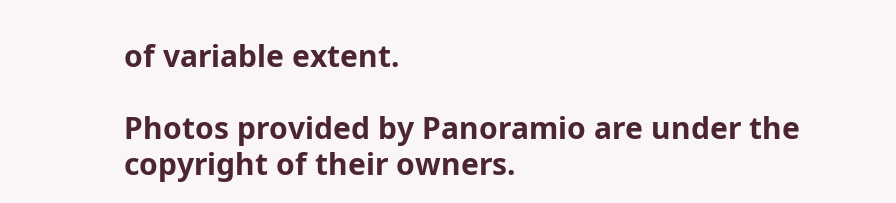of variable extent.

Photos provided by Panoramio are under the copyright of their owners.